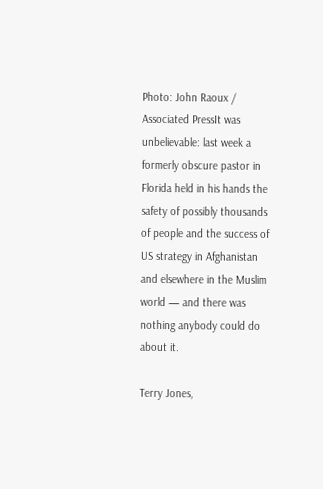Photo: John Raoux / Associated PressIt was unbelievable: last week a formerly obscure pastor in Florida held in his hands the safety of possibly thousands of people and the success of US strategy in Afghanistan and elsewhere in the Muslim world — and there was nothing anybody could do about it.

Terry Jones,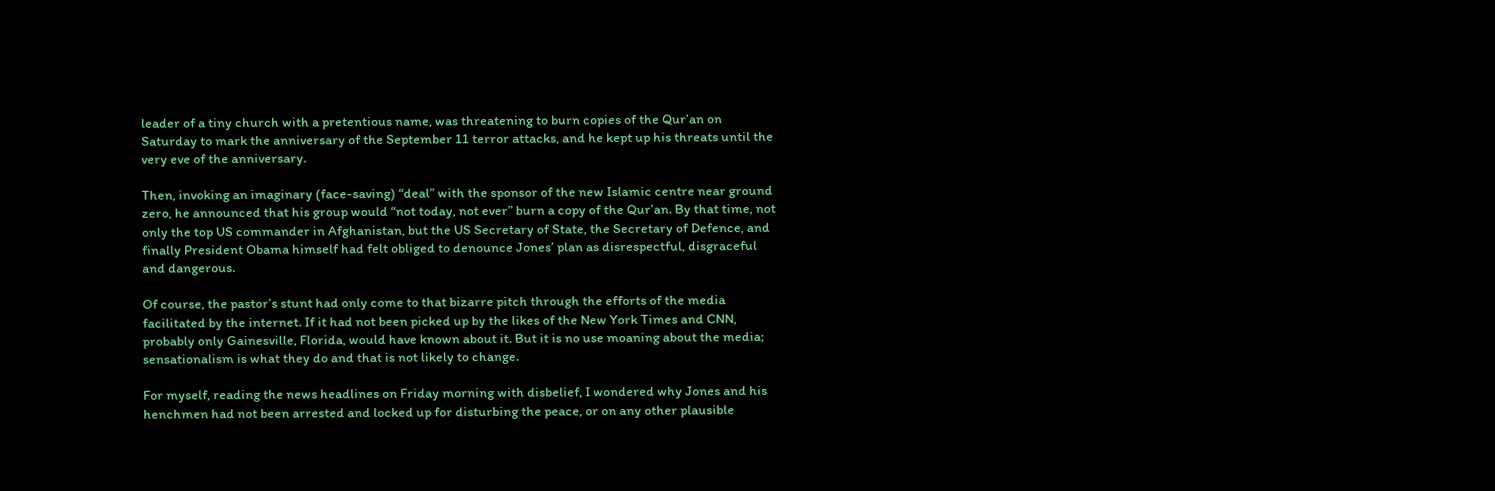leader of a tiny church with a pretentious name, was threatening to burn copies of the Qur’an on Saturday to mark the anniversary of the September 11 terror attacks, and he kept up his threats until the very eve of the anniversary.

Then, invoking an imaginary (face-saving) “deal” with the sponsor of the new Islamic centre near ground zero, he announced that his group would “not today, not ever” burn a copy of the Qur’an. By that time, not only the top US commander in Afghanistan, but the US Secretary of State, the Secretary of Defence, and finally President Obama himself had felt obliged to denounce Jones’ plan as disrespectful, disgraceful and dangerous.

Of course, the pastor’s stunt had only come to that bizarre pitch through the efforts of the media facilitated by the internet. If it had not been picked up by the likes of the New York Times and CNN, probably only Gainesville, Florida, would have known about it. But it is no use moaning about the media; sensationalism is what they do and that is not likely to change.

For myself, reading the news headlines on Friday morning with disbelief, I wondered why Jones and his henchmen had not been arrested and locked up for disturbing the peace, or on any other plausible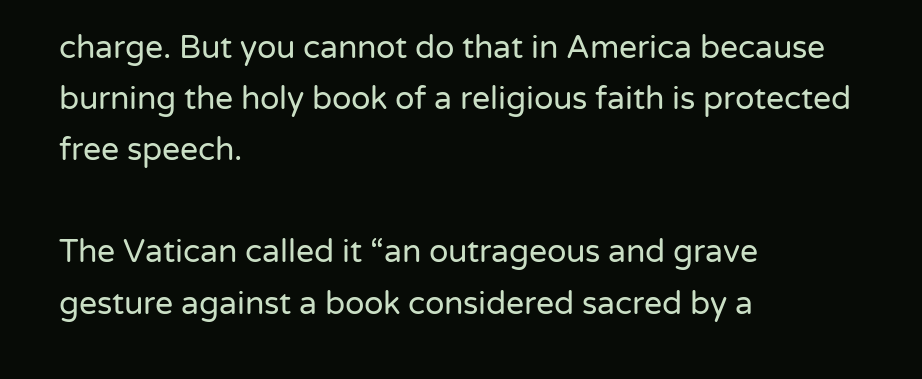charge. But you cannot do that in America because burning the holy book of a religious faith is protected free speech.

The Vatican called it “an outrageous and grave gesture against a book considered sacred by a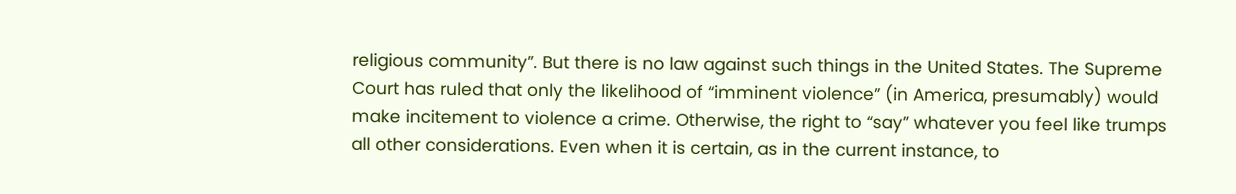religious community”. But there is no law against such things in the United States. The Supreme Court has ruled that only the likelihood of “imminent violence” (in America, presumably) would make incitement to violence a crime. Otherwise, the right to “say” whatever you feel like trumps all other considerations. Even when it is certain, as in the current instance, to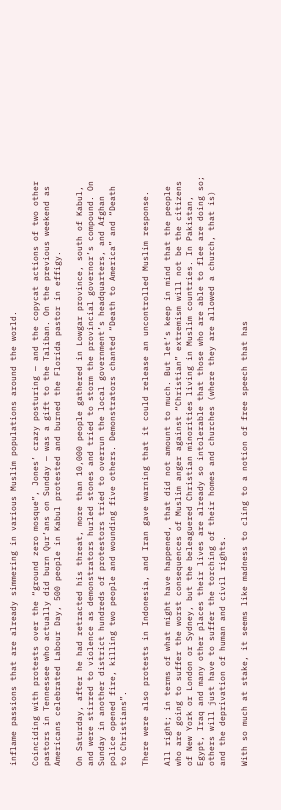inflame passions that are already simmering in various Muslim populations around the world.

Coinciding with protests over the “ground zero mosque”, Jones’ crazy posturing — and the copycat actions of two other pastors in Tennessee who actually did burn Qur’ans on Sunday — was a gift to the Taliban. On the previous weekend as Americans celebrated Labour Day, 500 people in Kabul protested and burned the Florida pastor in effigy.

On Saturday, after he had retracted his threat, more than 10,000 people gathered in Lowgar province, south of Kabul, and were stirred to violence as demonstrators hurled stones and tried to storm the provincial governor’s compound. On Sunday in another district hundreds of protestors tried to overrun the local government’s headquarters, and Afghan police opened fire, killing two people and wounding five others. Demonstrators chanted “Death to America” and “Death to Christians”.

There were also protests in Indonesia, and Iran gave warning that it could release an uncontrolled Muslim response.

All right; in terms of what might have happened, that did not amount to much. But let’s keep in mind that the people who are going to suffer the worst consequences of Muslim anger against “Christian” extremism will not be the citizens of New York or London or Sydney, but the beleaguered Christian minorities living in Muslim countries. In Pakistan, Egypt, Iraq and many other places their lives are already so intolerable that those who are able to flee are doing so; others will just have to suffer the torching of their homes and churches (where they are allowed a church, that is) and the deprivation of human and civil rights.

With so much at stake, it seems like madness to cling to a notion of free speech that has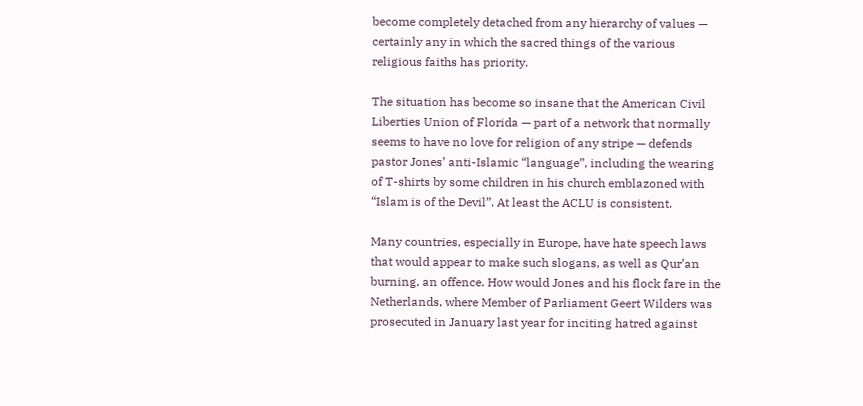become completely detached from any hierarchy of values — certainly any in which the sacred things of the various religious faiths has priority.

The situation has become so insane that the American Civil Liberties Union of Florida — part of a network that normally seems to have no love for religion of any stripe — defends pastor Jones’ anti-Islamic “language”, including the wearing of T-shirts by some children in his church emblazoned with “Islam is of the Devil”. At least the ACLU is consistent.

Many countries, especially in Europe, have hate speech laws that would appear to make such slogans, as well as Qur’an burning, an offence. How would Jones and his flock fare in the Netherlands, where Member of Parliament Geert Wilders was prosecuted in January last year for inciting hatred against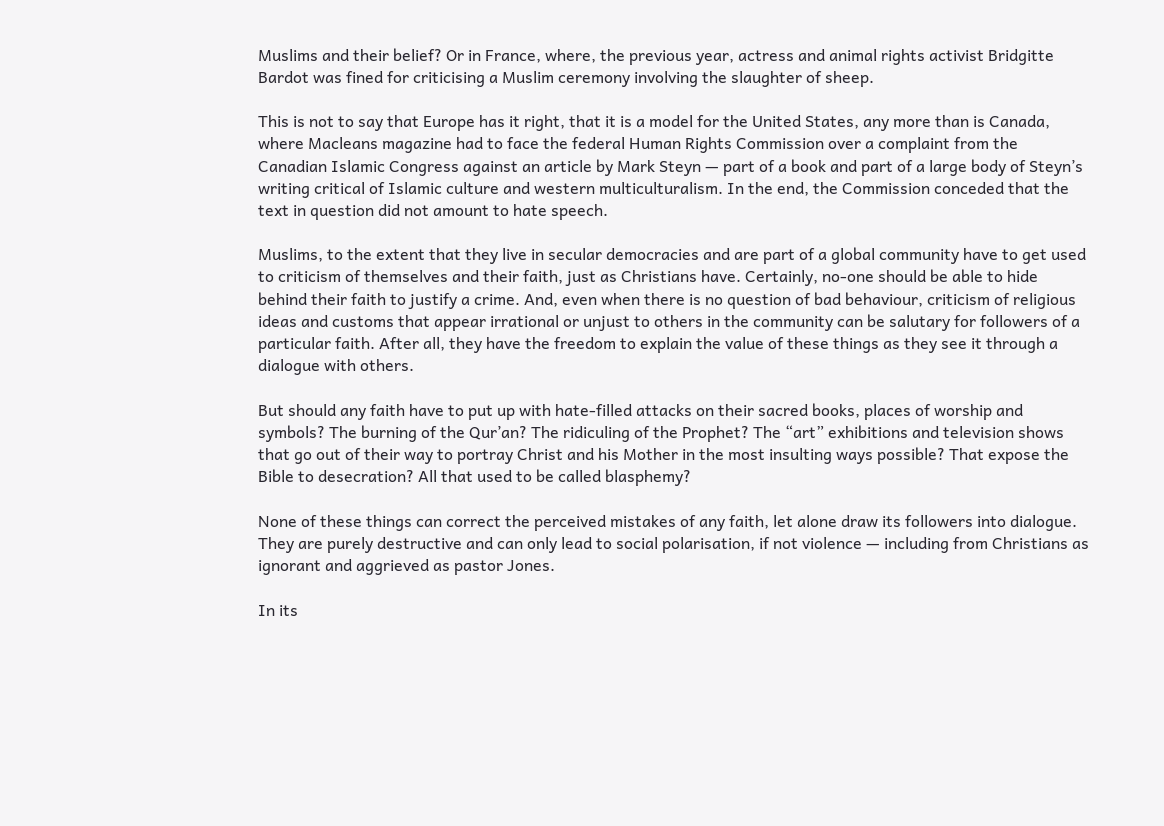Muslims and their belief? Or in France, where, the previous year, actress and animal rights activist Bridgitte Bardot was fined for criticising a Muslim ceremony involving the slaughter of sheep.

This is not to say that Europe has it right, that it is a model for the United States, any more than is Canada, where Macleans magazine had to face the federal Human Rights Commission over a complaint from the Canadian Islamic Congress against an article by Mark Steyn — part of a book and part of a large body of Steyn’s writing critical of Islamic culture and western multiculturalism. In the end, the Commission conceded that the text in question did not amount to hate speech.

Muslims, to the extent that they live in secular democracies and are part of a global community have to get used to criticism of themselves and their faith, just as Christians have. Certainly, no-one should be able to hide behind their faith to justify a crime. And, even when there is no question of bad behaviour, criticism of religious ideas and customs that appear irrational or unjust to others in the community can be salutary for followers of a particular faith. After all, they have the freedom to explain the value of these things as they see it through a dialogue with others.

But should any faith have to put up with hate-filled attacks on their sacred books, places of worship and symbols? The burning of the Qur’an? The ridiculing of the Prophet? The “art” exhibitions and television shows that go out of their way to portray Christ and his Mother in the most insulting ways possible? That expose the Bible to desecration? All that used to be called blasphemy?

None of these things can correct the perceived mistakes of any faith, let alone draw its followers into dialogue. They are purely destructive and can only lead to social polarisation, if not violence — including from Christians as ignorant and aggrieved as pastor Jones.

In its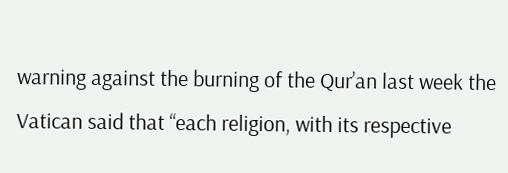warning against the burning of the Qur’an last week the Vatican said that “each religion, with its respective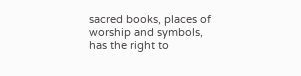sacred books, places of worship and symbols, has the right to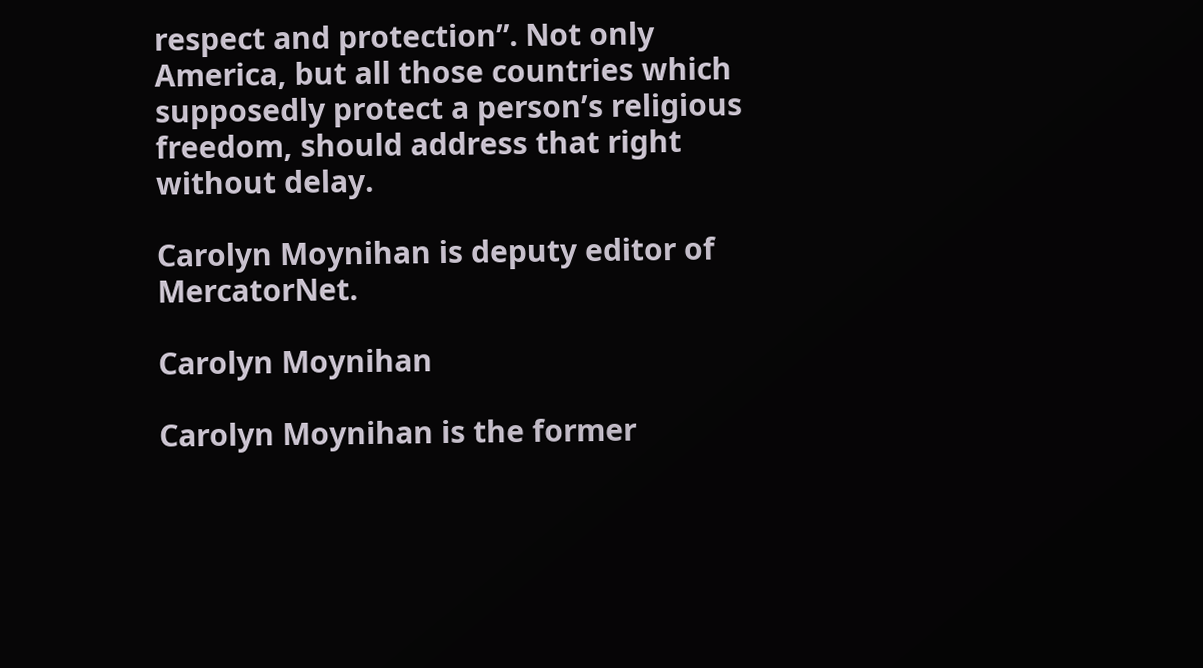respect and protection”. Not only America, but all those countries which supposedly protect a person’s religious freedom, should address that right without delay.

Carolyn Moynihan is deputy editor of MercatorNet.

Carolyn Moynihan

Carolyn Moynihan is the former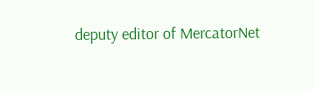deputy editor of MercatorNet